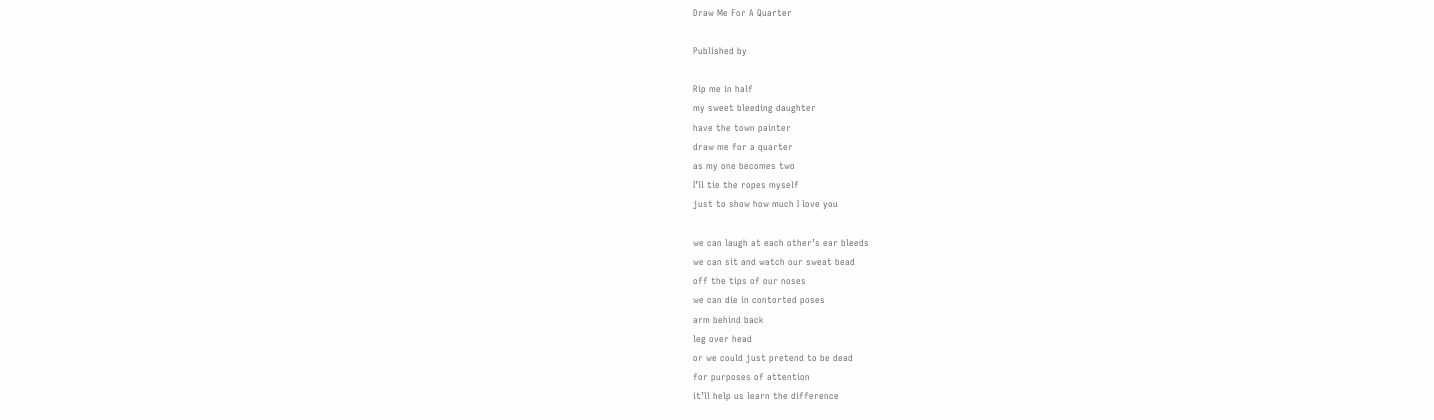Draw Me For A Quarter

Published by

Rip me in half
my sweet bleeding daughter
have the town painter
draw me for a quarter
as my one becomes two
I’ll tie the ropes myself
just to show how much I love you

we can laugh at each other’s ear bleeds
we can sit and watch our sweat bead
off the tips of our noses
we can die in contorted poses
arm behind back
leg over head
or we could just pretend to be dead
for purposes of attention
it’ll help us learn the difference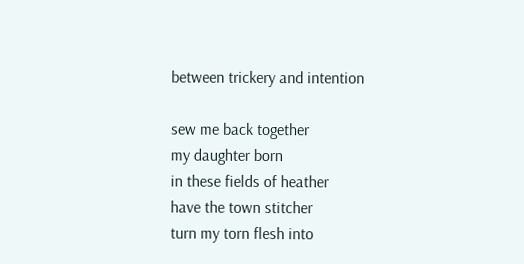between trickery and intention

sew me back together
my daughter born
in these fields of heather
have the town stitcher
turn my torn flesh into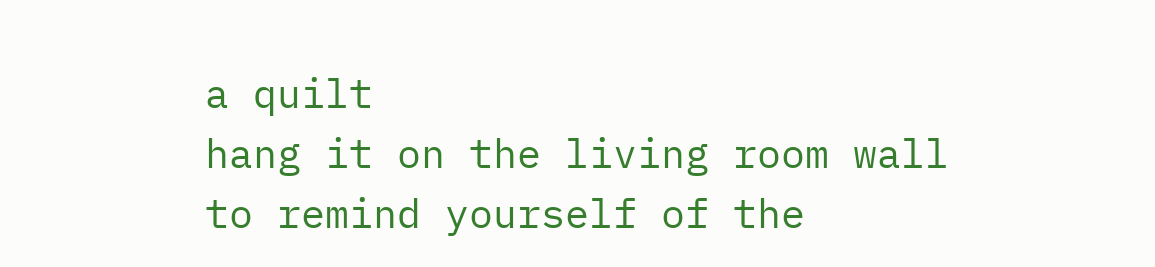a quilt
hang it on the living room wall
to remind yourself of the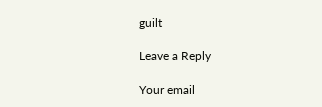guilt

Leave a Reply

Your email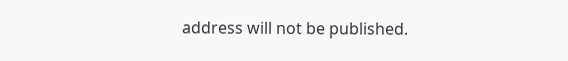address will not be published.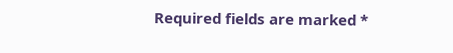Required fields are marked *